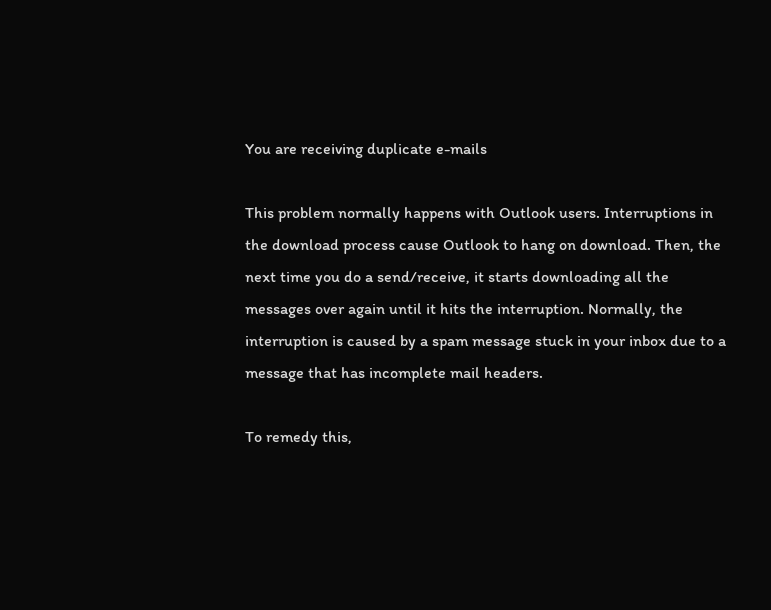You are receiving duplicate e-mails

This problem normally happens with Outlook users. Interruptions in the download process cause Outlook to hang on download. Then, the next time you do a send/receive, it starts downloading all the messages over again until it hits the interruption. Normally, the interruption is caused by a spam message stuck in your inbox due to a message that has incomplete mail headers.

To remedy this,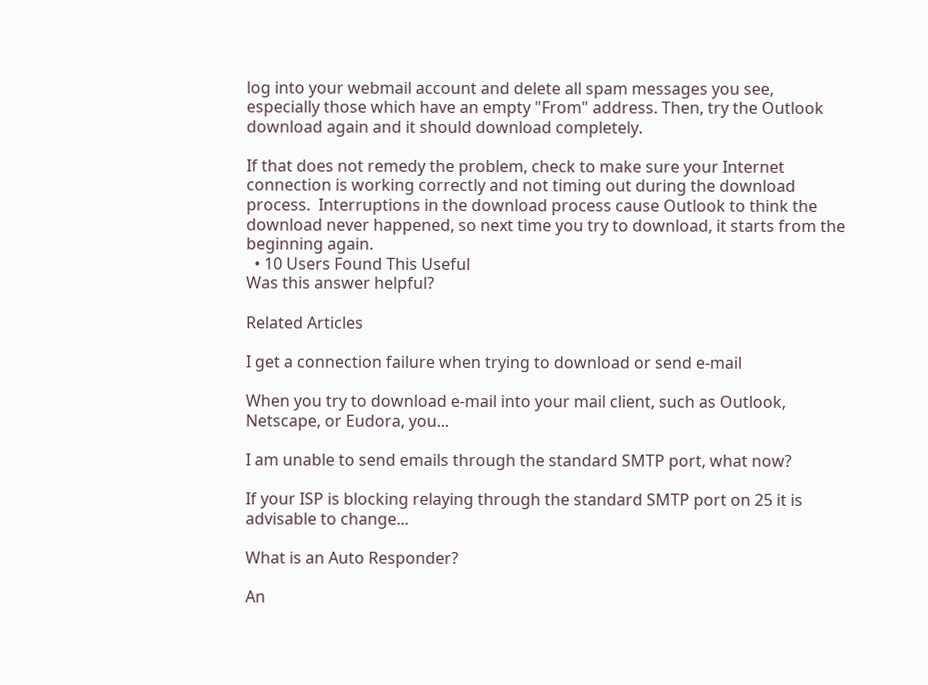log into your webmail account and delete all spam messages you see, especially those which have an empty "From" address. Then, try the Outlook download again and it should download completely.

If that does not remedy the problem, check to make sure your Internet connection is working correctly and not timing out during the download process.  Interruptions in the download process cause Outlook to think the download never happened, so next time you try to download, it starts from the beginning again.
  • 10 Users Found This Useful
Was this answer helpful?

Related Articles

I get a connection failure when trying to download or send e-mail

When you try to download e-mail into your mail client, such as Outlook, Netscape, or Eudora, you...

I am unable to send emails through the standard SMTP port, what now?

If your ISP is blocking relaying through the standard SMTP port on 25 it is advisable to change...

What is an Auto Responder?

An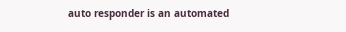auto responder is an automated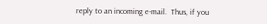reply to an incoming e-mail.  Thus, if you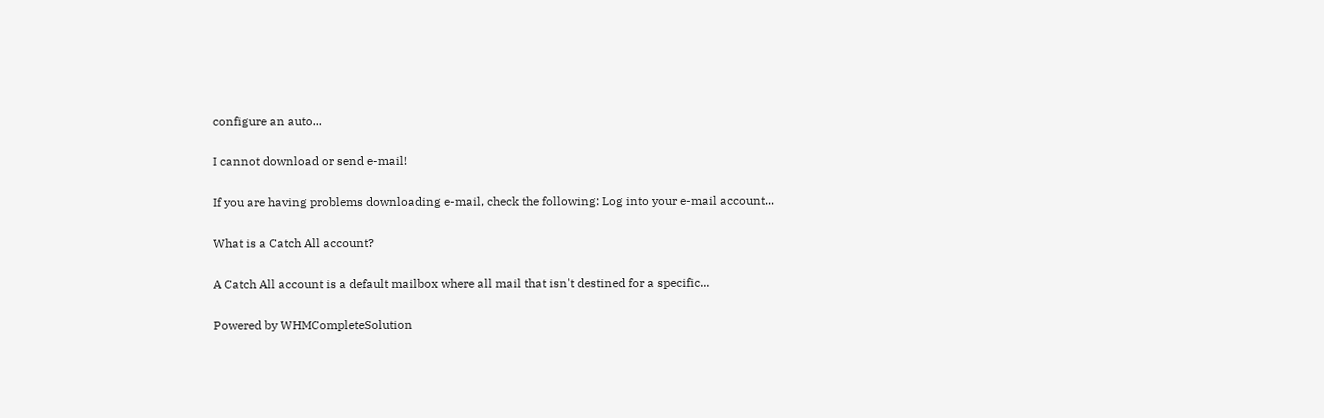configure an auto...

I cannot download or send e-mail!

If you are having problems downloading e-mail, check the following: Log into your e-mail account...

What is a Catch All account?

A Catch All account is a default mailbox where all mail that isn't destined for a specific...

Powered by WHMCompleteSolution